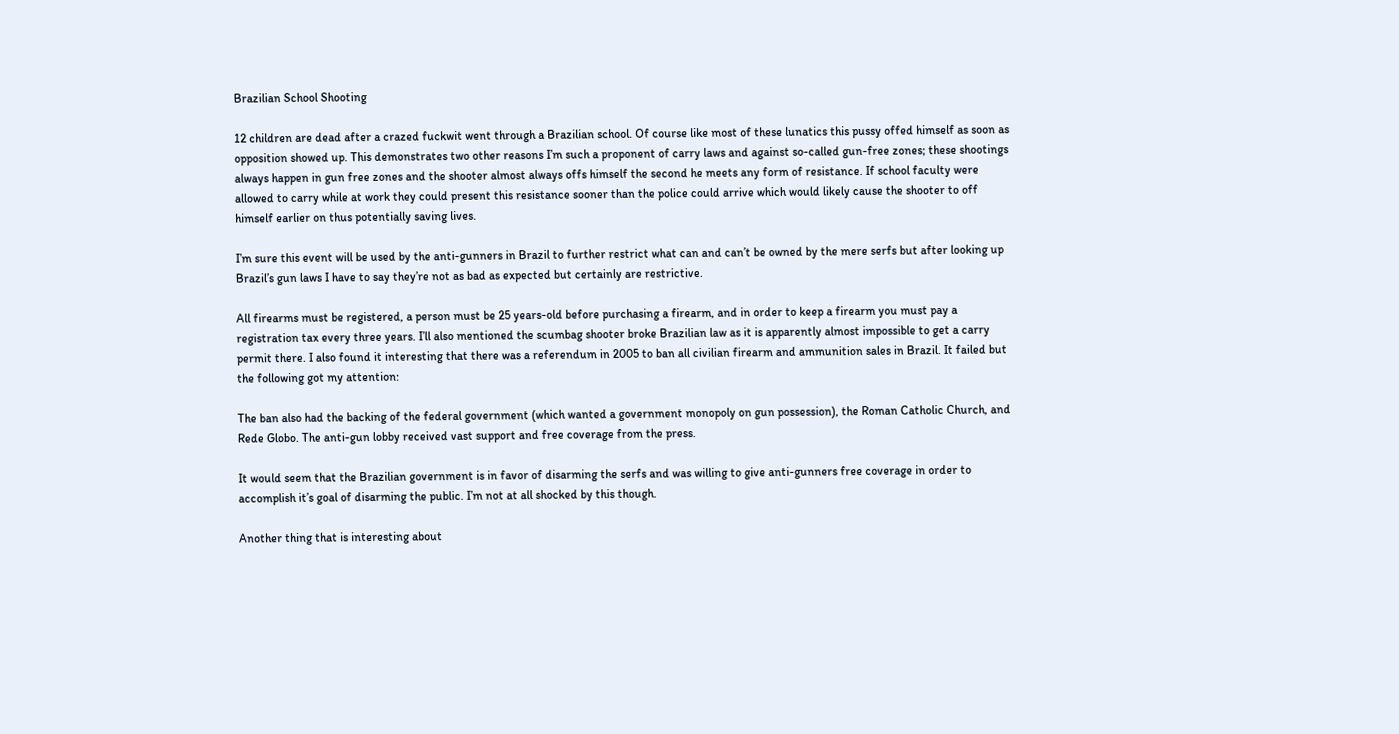Brazilian School Shooting

12 children are dead after a crazed fuckwit went through a Brazilian school. Of course like most of these lunatics this pussy offed himself as soon as opposition showed up. This demonstrates two other reasons I’m such a proponent of carry laws and against so-called gun-free zones; these shootings always happen in gun free zones and the shooter almost always offs himself the second he meets any form of resistance. If school faculty were allowed to carry while at work they could present this resistance sooner than the police could arrive which would likely cause the shooter to off himself earlier on thus potentially saving lives.

I’m sure this event will be used by the anti-gunners in Brazil to further restrict what can and can’t be owned by the mere serfs but after looking up Brazil’s gun laws I have to say they’re not as bad as expected but certainly are restrictive.

All firearms must be registered, a person must be 25 years-old before purchasing a firearm, and in order to keep a firearm you must pay a registration tax every three years. I’ll also mentioned the scumbag shooter broke Brazilian law as it is apparently almost impossible to get a carry permit there. I also found it interesting that there was a referendum in 2005 to ban all civilian firearm and ammunition sales in Brazil. It failed but the following got my attention:

The ban also had the backing of the federal government (which wanted a government monopoly on gun possession), the Roman Catholic Church, and Rede Globo. The anti-gun lobby received vast support and free coverage from the press.

It would seem that the Brazilian government is in favor of disarming the serfs and was willing to give anti-gunners free coverage in order to accomplish it’s goal of disarming the public. I’m not at all shocked by this though.

Another thing that is interesting about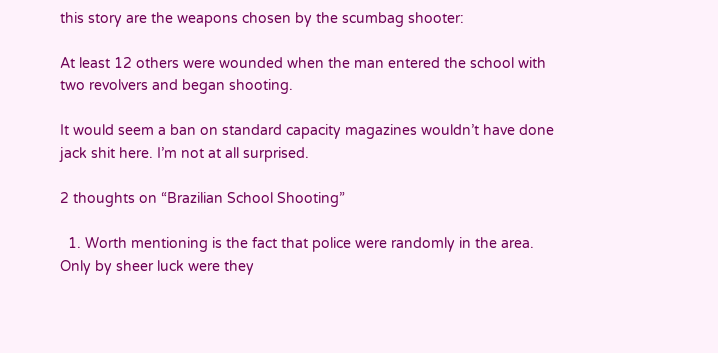this story are the weapons chosen by the scumbag shooter:

At least 12 others were wounded when the man entered the school with two revolvers and began shooting.

It would seem a ban on standard capacity magazines wouldn’t have done jack shit here. I’m not at all surprised.

2 thoughts on “Brazilian School Shooting”

  1. Worth mentioning is the fact that police were randomly in the area. Only by sheer luck were they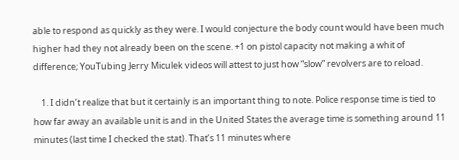able to respond as quickly as they were. I would conjecture the body count would have been much higher had they not already been on the scene. +1 on pistol capacity not making a whit of difference; YouTubing Jerry Miculek videos will attest to just how “slow” revolvers are to reload.

    1. I didn’t realize that but it certainly is an important thing to note. Police response time is tied to how far away an available unit is and in the United States the average time is something around 11 minutes (last time I checked the stat). That’s 11 minutes where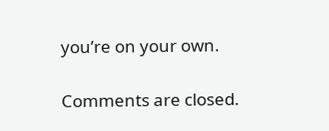you’re on your own.

Comments are closed.